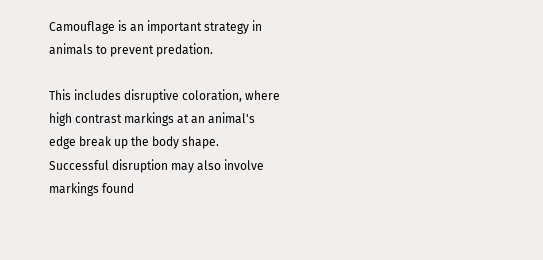Camouflage is an important strategy in animals to prevent predation.

This includes disruptive coloration, where high contrast markings at an animal's edge break up the body shape. Successful disruption may also involve markings found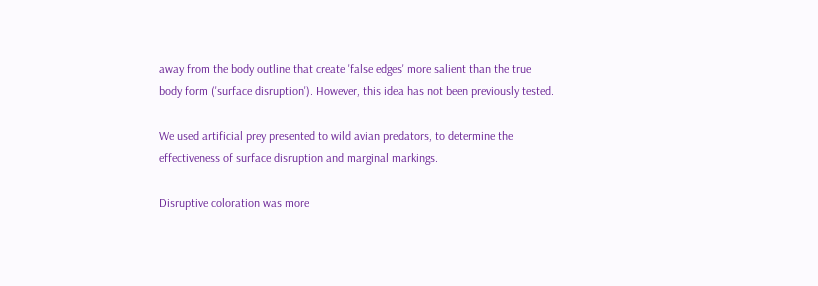away from the body outline that create 'false edges' more salient than the true body form ('surface disruption'). However, this idea has not been previously tested.

We used artificial prey presented to wild avian predators, to determine the effectiveness of surface disruption and marginal markings.

Disruptive coloration was more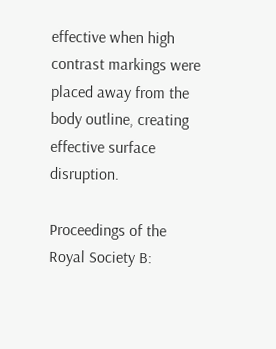effective when high contrast markings were placed away from the body outline, creating effective surface disruption.

Proceedings of the Royal Society B: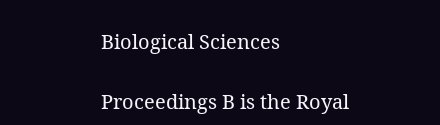Biological Sciences

Proceedings B is the Royal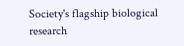Society's flagship biological research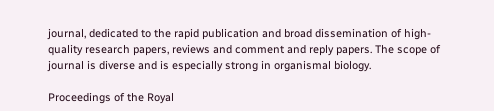journal, dedicated to the rapid publication and broad dissemination of high-quality research papers, reviews and comment and reply papers. The scope of journal is diverse and is especially strong in organismal biology.

Proceedings of the Royal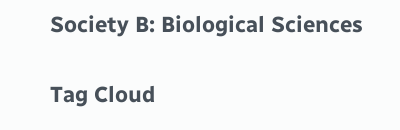Society B: Biological Sciences

Tag Cloud